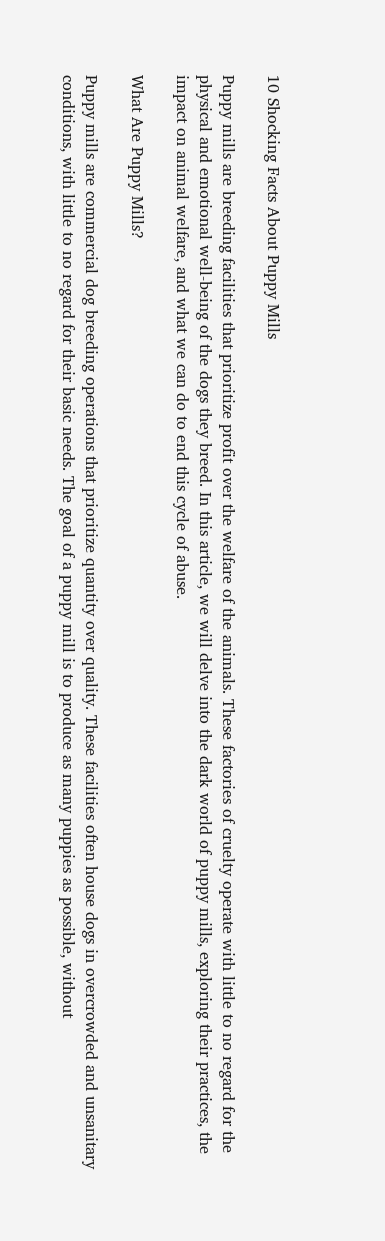10 Shocking Facts About Puppy Mills

Puppy mills are breeding facilities that prioritize profit over the welfare of the animals. These factories of cruelty operate with little to no regard for the physical and emotional well-being of the dogs they breed. In this article, we will delve into the dark world of puppy mills, exploring their practices, the impact on animal welfare, and what we can do to end this cycle of abuse.

What Are Puppy Mills?

Puppy mills are commercial dog breeding operations that prioritize quantity over quality. These facilities often house dogs in overcrowded and unsanitary conditions, with little to no regard for their basic needs. The goal of a puppy mill is to produce as many puppies as possible, without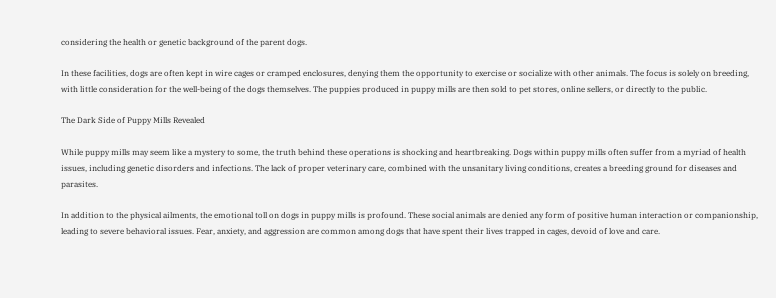considering the health or genetic background of the parent dogs.

In these facilities, dogs are often kept in wire cages or cramped enclosures, denying them the opportunity to exercise or socialize with other animals. The focus is solely on breeding, with little consideration for the well-being of the dogs themselves. The puppies produced in puppy mills are then sold to pet stores, online sellers, or directly to the public.

The Dark Side of Puppy Mills Revealed

While puppy mills may seem like a mystery to some, the truth behind these operations is shocking and heartbreaking. Dogs within puppy mills often suffer from a myriad of health issues, including genetic disorders and infections. The lack of proper veterinary care, combined with the unsanitary living conditions, creates a breeding ground for diseases and parasites.

In addition to the physical ailments, the emotional toll on dogs in puppy mills is profound. These social animals are denied any form of positive human interaction or companionship, leading to severe behavioral issues. Fear, anxiety, and aggression are common among dogs that have spent their lives trapped in cages, devoid of love and care.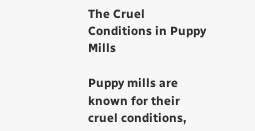The Cruel Conditions in Puppy Mills

Puppy mills are known for their cruel conditions,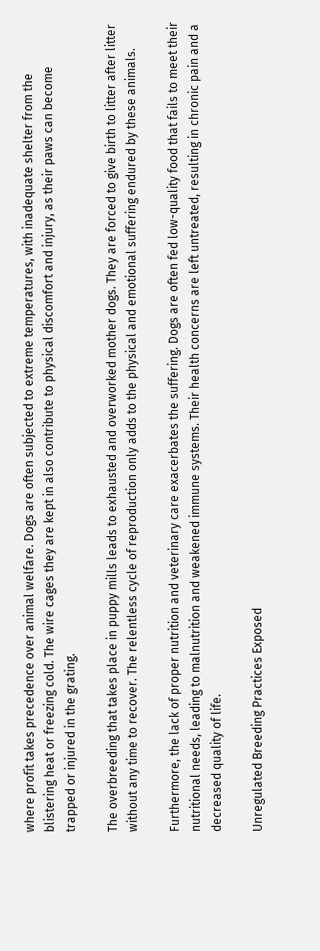where profit takes precedence over animal welfare. Dogs are often subjected to extreme temperatures, with inadequate shelter from the blistering heat or freezing cold. The wire cages they are kept in also contribute to physical discomfort and injury, as their paws can become trapped or injured in the grating.

The overbreeding that takes place in puppy mills leads to exhausted and overworked mother dogs. They are forced to give birth to litter after litter without any time to recover. The relentless cycle of reproduction only adds to the physical and emotional suffering endured by these animals.

Furthermore, the lack of proper nutrition and veterinary care exacerbates the suffering. Dogs are often fed low-quality food that fails to meet their nutritional needs, leading to malnutrition and weakened immune systems. Their health concerns are left untreated, resulting in chronic pain and a decreased quality of life.

Unregulated Breeding Practices Exposed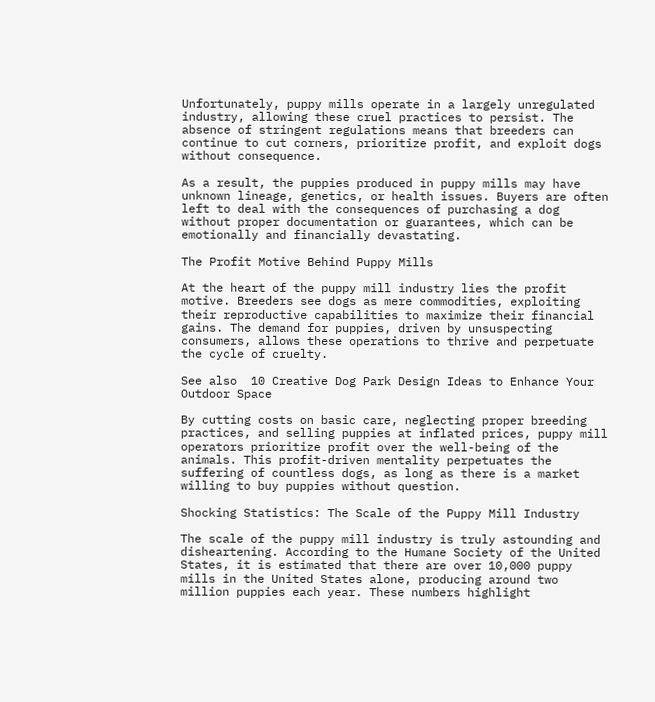Unfortunately, puppy mills operate in a largely unregulated industry, allowing these cruel practices to persist. The absence of stringent regulations means that breeders can continue to cut corners, prioritize profit, and exploit dogs without consequence.

As a result, the puppies produced in puppy mills may have unknown lineage, genetics, or health issues. Buyers are often left to deal with the consequences of purchasing a dog without proper documentation or guarantees, which can be emotionally and financially devastating.

The Profit Motive Behind Puppy Mills

At the heart of the puppy mill industry lies the profit motive. Breeders see dogs as mere commodities, exploiting their reproductive capabilities to maximize their financial gains. The demand for puppies, driven by unsuspecting consumers, allows these operations to thrive and perpetuate the cycle of cruelty.

See also  10 Creative Dog Park Design Ideas to Enhance Your Outdoor Space

By cutting costs on basic care, neglecting proper breeding practices, and selling puppies at inflated prices, puppy mill operators prioritize profit over the well-being of the animals. This profit-driven mentality perpetuates the suffering of countless dogs, as long as there is a market willing to buy puppies without question.

Shocking Statistics: The Scale of the Puppy Mill Industry

The scale of the puppy mill industry is truly astounding and disheartening. According to the Humane Society of the United States, it is estimated that there are over 10,000 puppy mills in the United States alone, producing around two million puppies each year. These numbers highlight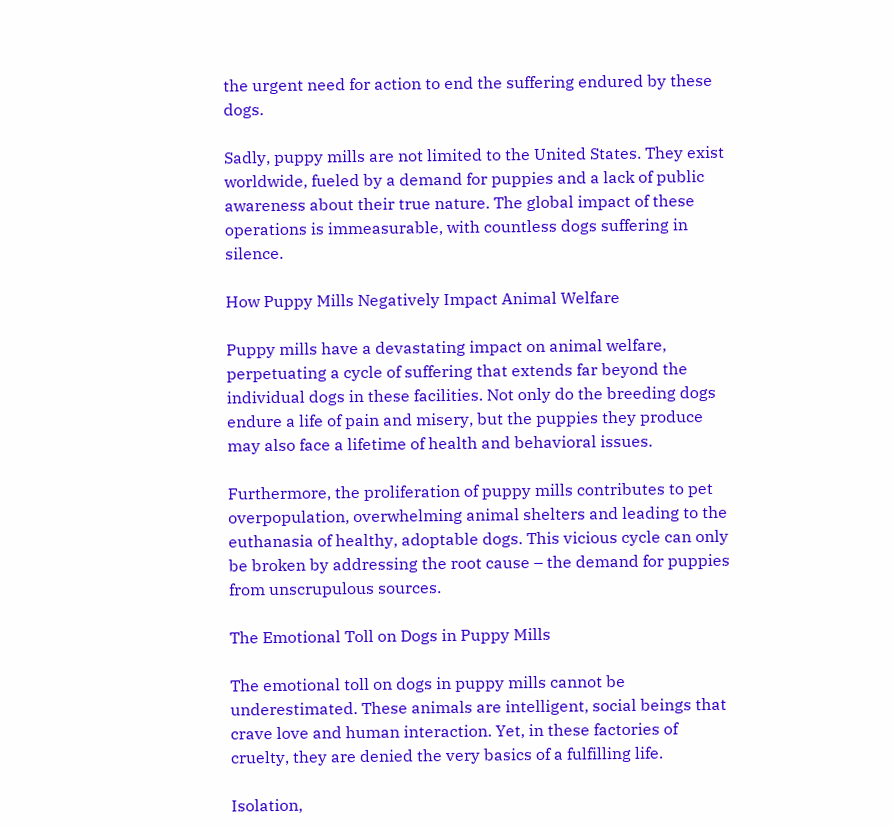the urgent need for action to end the suffering endured by these dogs.

Sadly, puppy mills are not limited to the United States. They exist worldwide, fueled by a demand for puppies and a lack of public awareness about their true nature. The global impact of these operations is immeasurable, with countless dogs suffering in silence.

How Puppy Mills Negatively Impact Animal Welfare

Puppy mills have a devastating impact on animal welfare, perpetuating a cycle of suffering that extends far beyond the individual dogs in these facilities. Not only do the breeding dogs endure a life of pain and misery, but the puppies they produce may also face a lifetime of health and behavioral issues.

Furthermore, the proliferation of puppy mills contributes to pet overpopulation, overwhelming animal shelters and leading to the euthanasia of healthy, adoptable dogs. This vicious cycle can only be broken by addressing the root cause – the demand for puppies from unscrupulous sources.

The Emotional Toll on Dogs in Puppy Mills

The emotional toll on dogs in puppy mills cannot be underestimated. These animals are intelligent, social beings that crave love and human interaction. Yet, in these factories of cruelty, they are denied the very basics of a fulfilling life.

Isolation,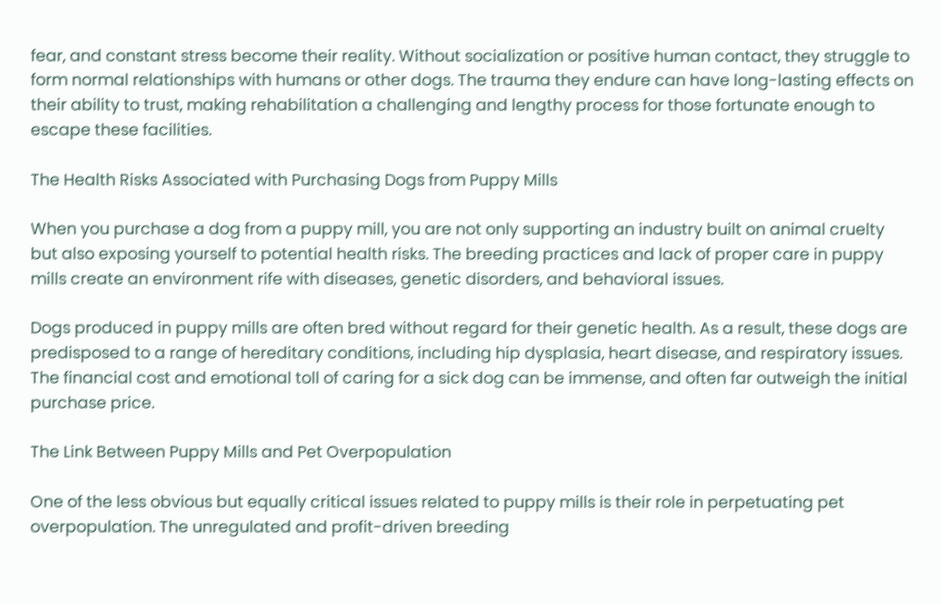fear, and constant stress become their reality. Without socialization or positive human contact, they struggle to form normal relationships with humans or other dogs. The trauma they endure can have long-lasting effects on their ability to trust, making rehabilitation a challenging and lengthy process for those fortunate enough to escape these facilities.

The Health Risks Associated with Purchasing Dogs from Puppy Mills

When you purchase a dog from a puppy mill, you are not only supporting an industry built on animal cruelty but also exposing yourself to potential health risks. The breeding practices and lack of proper care in puppy mills create an environment rife with diseases, genetic disorders, and behavioral issues.

Dogs produced in puppy mills are often bred without regard for their genetic health. As a result, these dogs are predisposed to a range of hereditary conditions, including hip dysplasia, heart disease, and respiratory issues. The financial cost and emotional toll of caring for a sick dog can be immense, and often far outweigh the initial purchase price.

The Link Between Puppy Mills and Pet Overpopulation

One of the less obvious but equally critical issues related to puppy mills is their role in perpetuating pet overpopulation. The unregulated and profit-driven breeding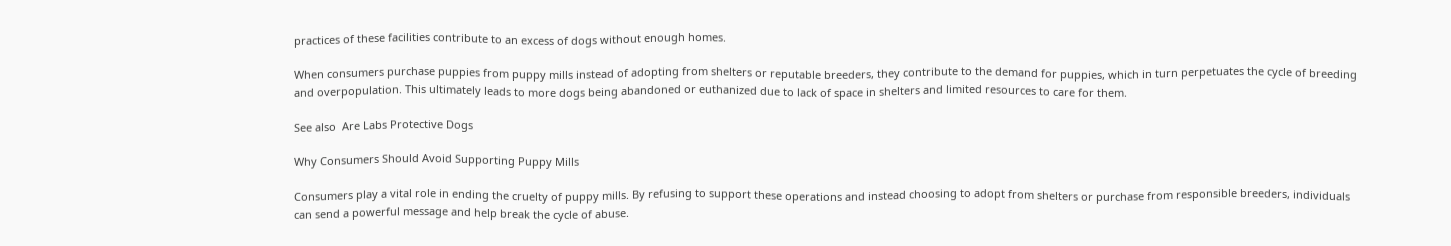practices of these facilities contribute to an excess of dogs without enough homes.

When consumers purchase puppies from puppy mills instead of adopting from shelters or reputable breeders, they contribute to the demand for puppies, which in turn perpetuates the cycle of breeding and overpopulation. This ultimately leads to more dogs being abandoned or euthanized due to lack of space in shelters and limited resources to care for them.

See also  Are Labs Protective Dogs

Why Consumers Should Avoid Supporting Puppy Mills

Consumers play a vital role in ending the cruelty of puppy mills. By refusing to support these operations and instead choosing to adopt from shelters or purchase from responsible breeders, individuals can send a powerful message and help break the cycle of abuse.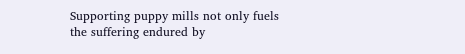Supporting puppy mills not only fuels the suffering endured by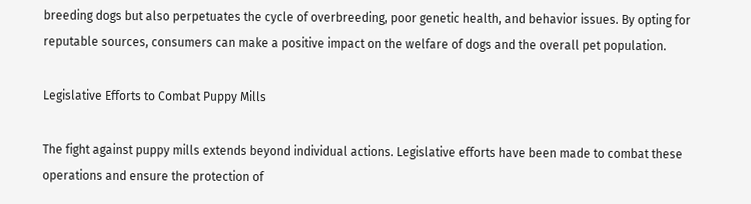breeding dogs but also perpetuates the cycle of overbreeding, poor genetic health, and behavior issues. By opting for reputable sources, consumers can make a positive impact on the welfare of dogs and the overall pet population.

Legislative Efforts to Combat Puppy Mills

The fight against puppy mills extends beyond individual actions. Legislative efforts have been made to combat these operations and ensure the protection of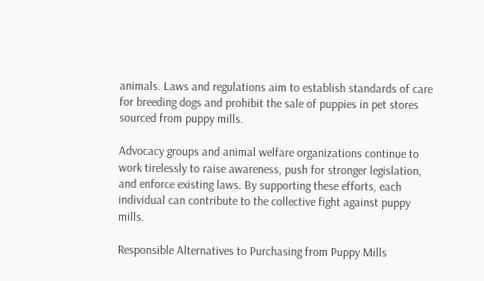animals. Laws and regulations aim to establish standards of care for breeding dogs and prohibit the sale of puppies in pet stores sourced from puppy mills.

Advocacy groups and animal welfare organizations continue to work tirelessly to raise awareness, push for stronger legislation, and enforce existing laws. By supporting these efforts, each individual can contribute to the collective fight against puppy mills.

Responsible Alternatives to Purchasing from Puppy Mills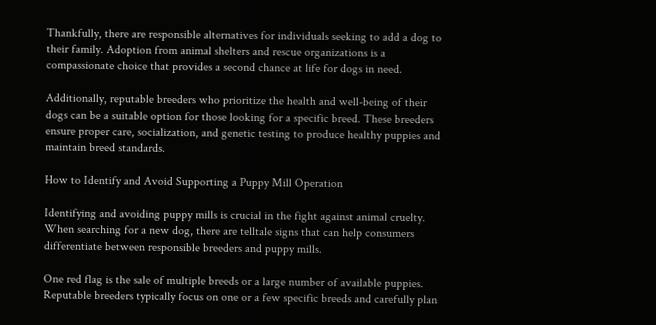Thankfully, there are responsible alternatives for individuals seeking to add a dog to their family. Adoption from animal shelters and rescue organizations is a compassionate choice that provides a second chance at life for dogs in need.

Additionally, reputable breeders who prioritize the health and well-being of their dogs can be a suitable option for those looking for a specific breed. These breeders ensure proper care, socialization, and genetic testing to produce healthy puppies and maintain breed standards.

How to Identify and Avoid Supporting a Puppy Mill Operation

Identifying and avoiding puppy mills is crucial in the fight against animal cruelty. When searching for a new dog, there are telltale signs that can help consumers differentiate between responsible breeders and puppy mills.

One red flag is the sale of multiple breeds or a large number of available puppies. Reputable breeders typically focus on one or a few specific breeds and carefully plan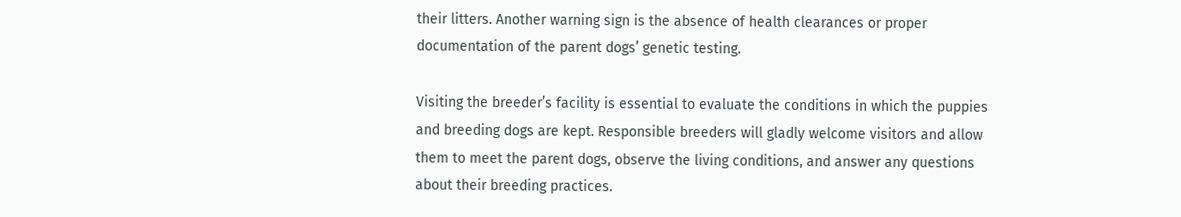their litters. Another warning sign is the absence of health clearances or proper documentation of the parent dogs’ genetic testing.

Visiting the breeder’s facility is essential to evaluate the conditions in which the puppies and breeding dogs are kept. Responsible breeders will gladly welcome visitors and allow them to meet the parent dogs, observe the living conditions, and answer any questions about their breeding practices.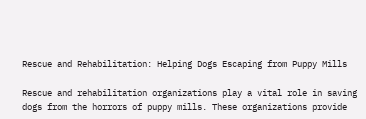Rescue and Rehabilitation: Helping Dogs Escaping from Puppy Mills

Rescue and rehabilitation organizations play a vital role in saving dogs from the horrors of puppy mills. These organizations provide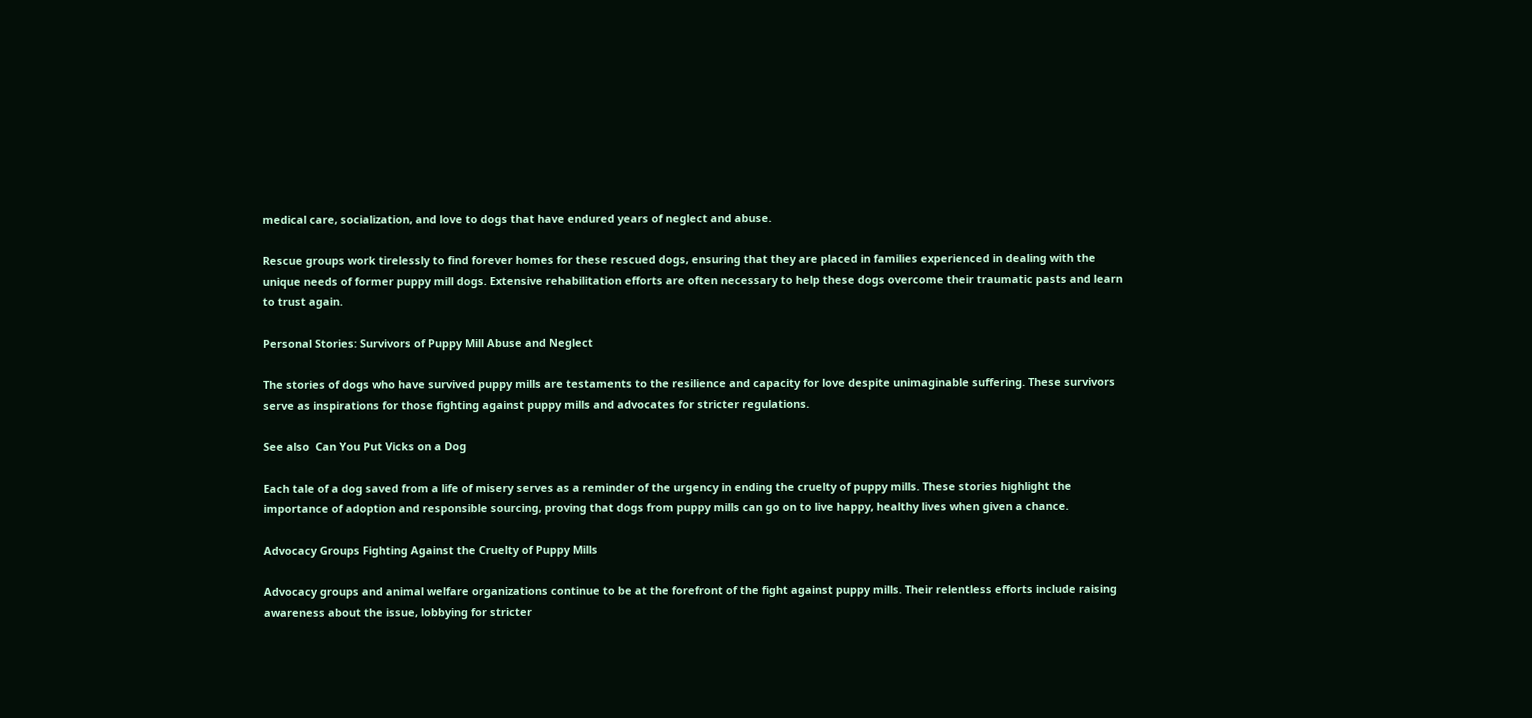medical care, socialization, and love to dogs that have endured years of neglect and abuse.

Rescue groups work tirelessly to find forever homes for these rescued dogs, ensuring that they are placed in families experienced in dealing with the unique needs of former puppy mill dogs. Extensive rehabilitation efforts are often necessary to help these dogs overcome their traumatic pasts and learn to trust again.

Personal Stories: Survivors of Puppy Mill Abuse and Neglect

The stories of dogs who have survived puppy mills are testaments to the resilience and capacity for love despite unimaginable suffering. These survivors serve as inspirations for those fighting against puppy mills and advocates for stricter regulations.

See also  Can You Put Vicks on a Dog

Each tale of a dog saved from a life of misery serves as a reminder of the urgency in ending the cruelty of puppy mills. These stories highlight the importance of adoption and responsible sourcing, proving that dogs from puppy mills can go on to live happy, healthy lives when given a chance.

Advocacy Groups Fighting Against the Cruelty of Puppy Mills

Advocacy groups and animal welfare organizations continue to be at the forefront of the fight against puppy mills. Their relentless efforts include raising awareness about the issue, lobbying for stricter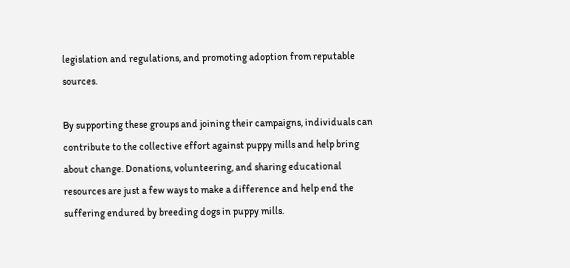legislation and regulations, and promoting adoption from reputable sources.

By supporting these groups and joining their campaigns, individuals can contribute to the collective effort against puppy mills and help bring about change. Donations, volunteering, and sharing educational resources are just a few ways to make a difference and help end the suffering endured by breeding dogs in puppy mills.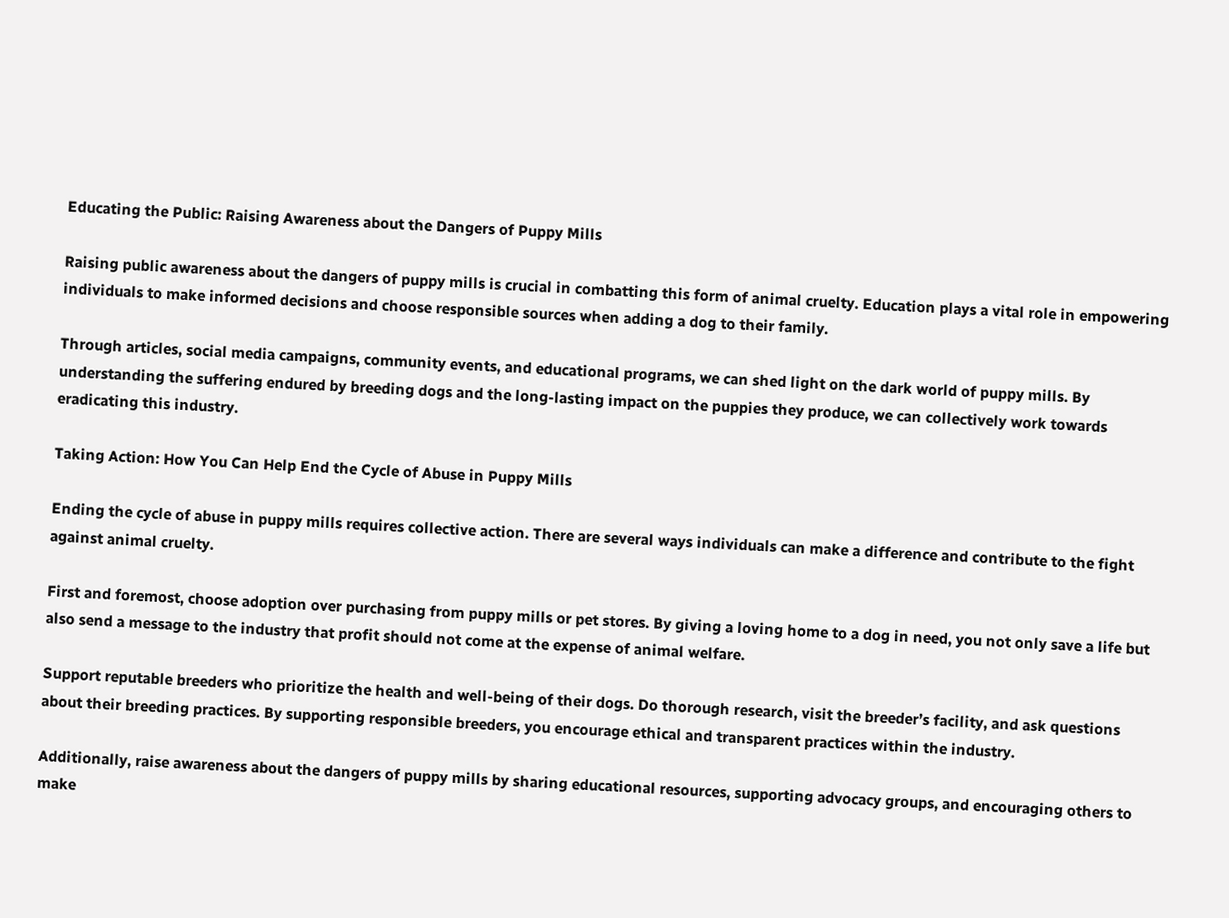Educating the Public: Raising Awareness about the Dangers of Puppy Mills

Raising public awareness about the dangers of puppy mills is crucial in combatting this form of animal cruelty. Education plays a vital role in empowering individuals to make informed decisions and choose responsible sources when adding a dog to their family.

Through articles, social media campaigns, community events, and educational programs, we can shed light on the dark world of puppy mills. By understanding the suffering endured by breeding dogs and the long-lasting impact on the puppies they produce, we can collectively work towards eradicating this industry.

Taking Action: How You Can Help End the Cycle of Abuse in Puppy Mills

Ending the cycle of abuse in puppy mills requires collective action. There are several ways individuals can make a difference and contribute to the fight against animal cruelty.

First and foremost, choose adoption over purchasing from puppy mills or pet stores. By giving a loving home to a dog in need, you not only save a life but also send a message to the industry that profit should not come at the expense of animal welfare.

Support reputable breeders who prioritize the health and well-being of their dogs. Do thorough research, visit the breeder’s facility, and ask questions about their breeding practices. By supporting responsible breeders, you encourage ethical and transparent practices within the industry.

Additionally, raise awareness about the dangers of puppy mills by sharing educational resources, supporting advocacy groups, and encouraging others to make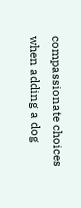compassionate choices when adding a dog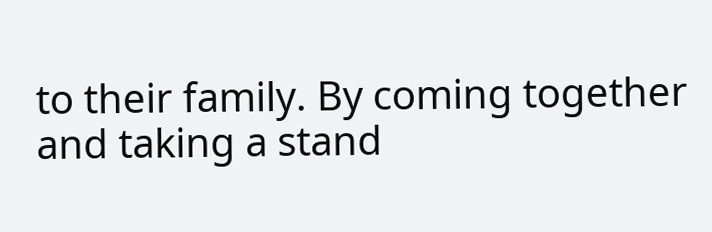to their family. By coming together and taking a stand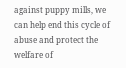against puppy mills, we can help end this cycle of abuse and protect the welfare of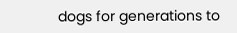dogs for generations to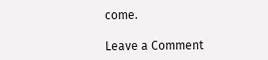come.

Leave a Comment